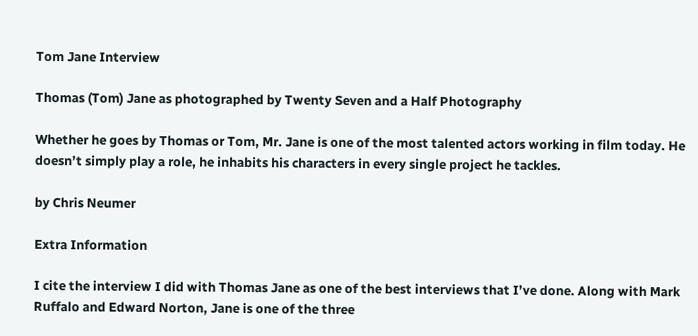Tom Jane Interview

Thomas (Tom) Jane as photographed by Twenty Seven and a Half Photography

Whether he goes by Thomas or Tom, Mr. Jane is one of the most talented actors working in film today. He doesn’t simply play a role, he inhabits his characters in every single project he tackles.

by Chris Neumer

Extra Information

I cite the interview I did with Thomas Jane as one of the best interviews that I’ve done. Along with Mark Ruffalo and Edward Norton, Jane is one of the three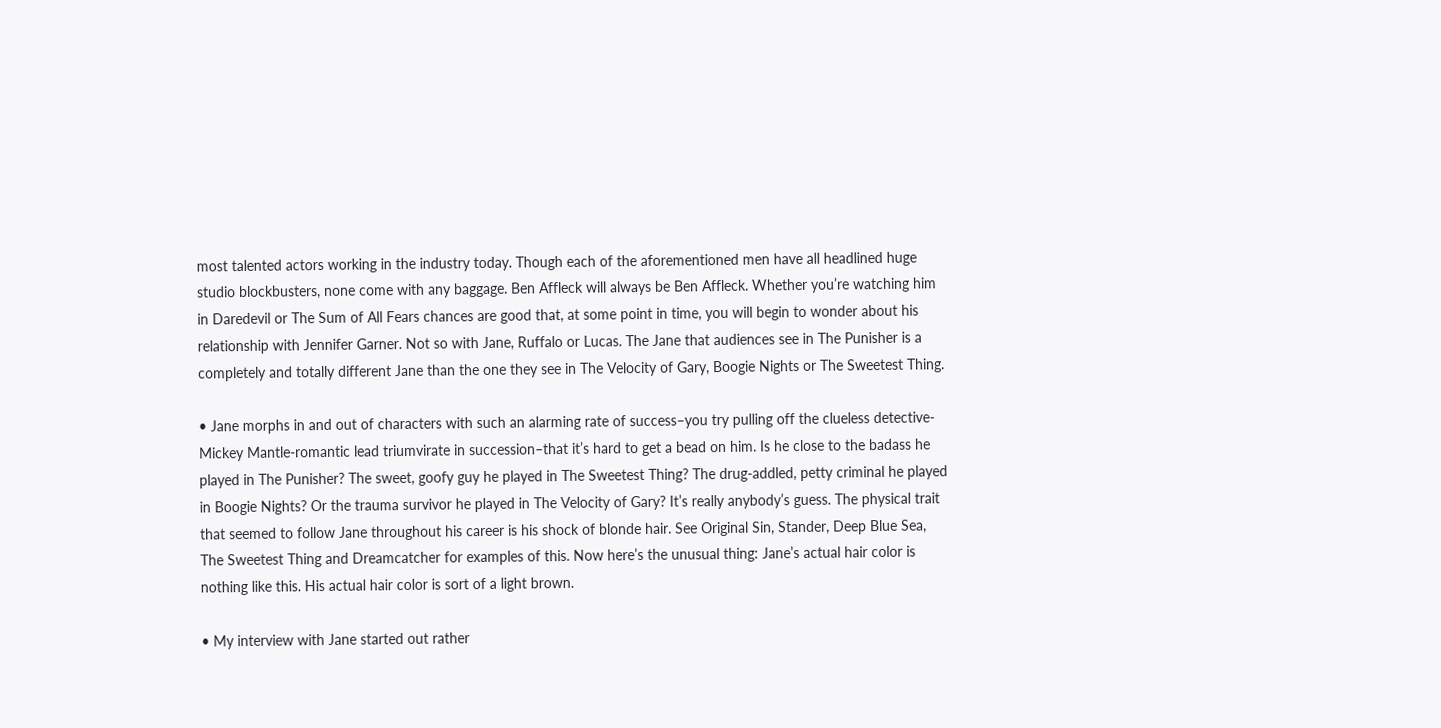most talented actors working in the industry today. Though each of the aforementioned men have all headlined huge studio blockbusters, none come with any baggage. Ben Affleck will always be Ben Affleck. Whether you’re watching him in Daredevil or The Sum of All Fears chances are good that, at some point in time, you will begin to wonder about his relationship with Jennifer Garner. Not so with Jane, Ruffalo or Lucas. The Jane that audiences see in The Punisher is a completely and totally different Jane than the one they see in The Velocity of Gary, Boogie Nights or The Sweetest Thing.

• Jane morphs in and out of characters with such an alarming rate of success–you try pulling off the clueless detective-Mickey Mantle-romantic lead triumvirate in succession–that it’s hard to get a bead on him. Is he close to the badass he played in The Punisher? The sweet, goofy guy he played in The Sweetest Thing? The drug-addled, petty criminal he played in Boogie Nights? Or the trauma survivor he played in The Velocity of Gary? It’s really anybody’s guess. The physical trait that seemed to follow Jane throughout his career is his shock of blonde hair. See Original Sin, Stander, Deep Blue Sea, The Sweetest Thing and Dreamcatcher for examples of this. Now here’s the unusual thing: Jane’s actual hair color is nothing like this. His actual hair color is sort of a light brown.

• My interview with Jane started out rather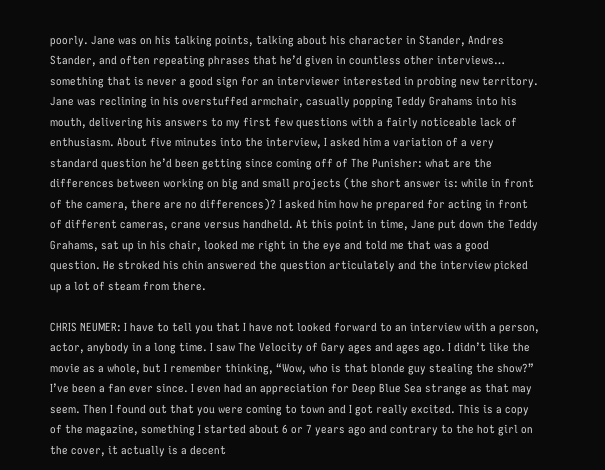poorly. Jane was on his talking points, talking about his character in Stander, Andres Stander, and often repeating phrases that he’d given in countless other interviews… something that is never a good sign for an interviewer interested in probing new territory. Jane was reclining in his overstuffed armchair, casually popping Teddy Grahams into his mouth, delivering his answers to my first few questions with a fairly noticeable lack of enthusiasm. About five minutes into the interview, I asked him a variation of a very standard question he’d been getting since coming off of The Punisher: what are the differences between working on big and small projects (the short answer is: while in front of the camera, there are no differences)? I asked him how he prepared for acting in front of different cameras, crane versus handheld. At this point in time, Jane put down the Teddy Grahams, sat up in his chair, looked me right in the eye and told me that was a good question. He stroked his chin answered the question articulately and the interview picked up a lot of steam from there.

CHRIS NEUMER: I have to tell you that I have not looked forward to an interview with a person, actor, anybody in a long time. I saw The Velocity of Gary ages and ages ago. I didn’t like the movie as a whole, but I remember thinking, “Wow, who is that blonde guy stealing the show?” I’ve been a fan ever since. I even had an appreciation for Deep Blue Sea strange as that may seem. Then I found out that you were coming to town and I got really excited. This is a copy of the magazine, something I started about 6 or 7 years ago and contrary to the hot girl on the cover, it actually is a decent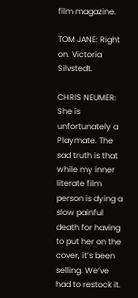film magazine.

TOM JANE: Right on. Victoria Silvstedt.

CHRIS NEUMER: She is unfortunately a Playmate. The sad truth is that while my inner literate film person is dying a slow painful death for having to put her on the cover, it’s been selling. We’ve had to restock it.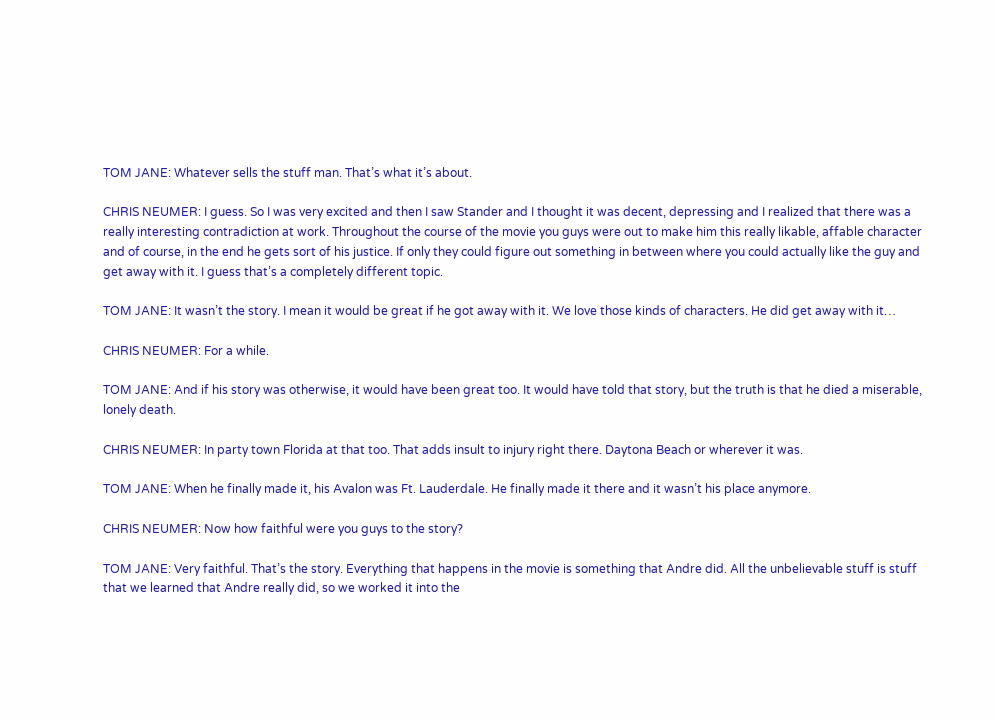TOM JANE: Whatever sells the stuff man. That’s what it’s about.

CHRIS NEUMER: I guess. So I was very excited and then I saw Stander and I thought it was decent, depressing and I realized that there was a really interesting contradiction at work. Throughout the course of the movie you guys were out to make him this really likable, affable character and of course, in the end he gets sort of his justice. If only they could figure out something in between where you could actually like the guy and get away with it. I guess that’s a completely different topic.

TOM JANE: It wasn’t the story. I mean it would be great if he got away with it. We love those kinds of characters. He did get away with it…

CHRIS NEUMER: For a while.

TOM JANE: And if his story was otherwise, it would have been great too. It would have told that story, but the truth is that he died a miserable, lonely death.

CHRIS NEUMER: In party town Florida at that too. That adds insult to injury right there. Daytona Beach or wherever it was.

TOM JANE: When he finally made it, his Avalon was Ft. Lauderdale. He finally made it there and it wasn’t his place anymore.

CHRIS NEUMER: Now how faithful were you guys to the story?

TOM JANE: Very faithful. That’s the story. Everything that happens in the movie is something that Andre did. All the unbelievable stuff is stuff that we learned that Andre really did, so we worked it into the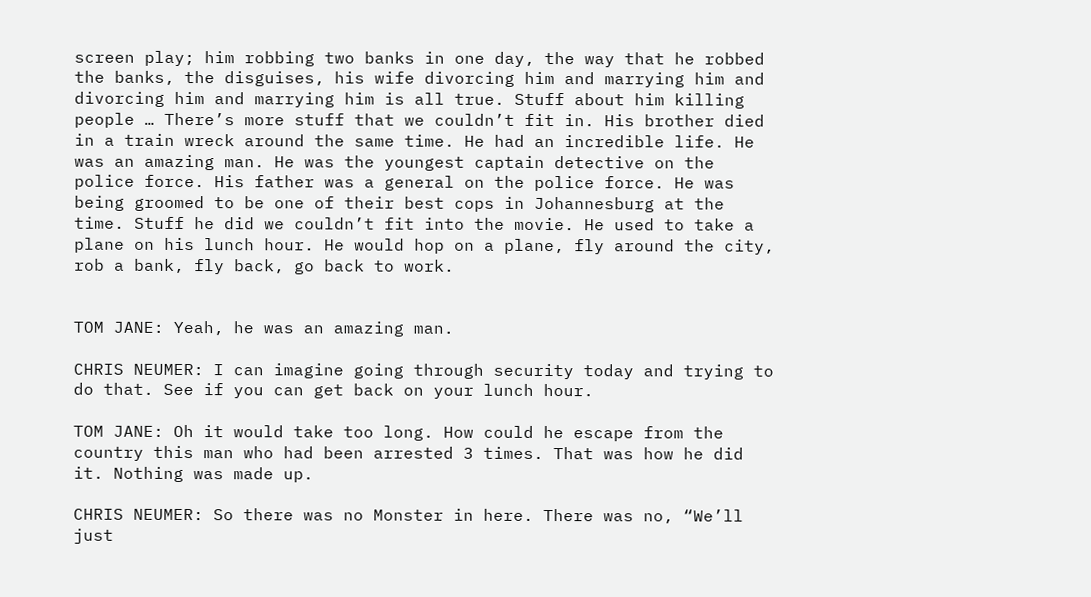screen play; him robbing two banks in one day, the way that he robbed the banks, the disguises, his wife divorcing him and marrying him and divorcing him and marrying him is all true. Stuff about him killing people … There’s more stuff that we couldn’t fit in. His brother died in a train wreck around the same time. He had an incredible life. He was an amazing man. He was the youngest captain detective on the police force. His father was a general on the police force. He was being groomed to be one of their best cops in Johannesburg at the time. Stuff he did we couldn’t fit into the movie. He used to take a plane on his lunch hour. He would hop on a plane, fly around the city, rob a bank, fly back, go back to work.


TOM JANE: Yeah, he was an amazing man.

CHRIS NEUMER: I can imagine going through security today and trying to do that. See if you can get back on your lunch hour.

TOM JANE: Oh it would take too long. How could he escape from the country this man who had been arrested 3 times. That was how he did it. Nothing was made up.

CHRIS NEUMER: So there was no Monster in here. There was no, “We’ll just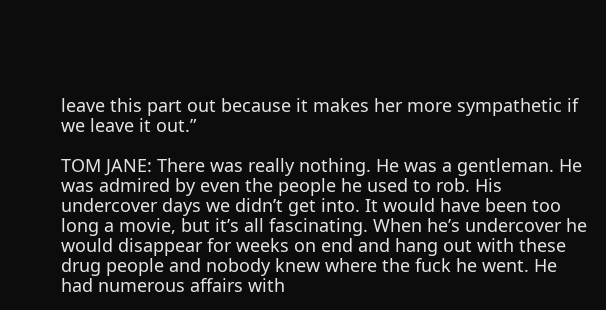leave this part out because it makes her more sympathetic if we leave it out.”

TOM JANE: There was really nothing. He was a gentleman. He was admired by even the people he used to rob. His undercover days we didn’t get into. It would have been too long a movie, but it’s all fascinating. When he’s undercover he would disappear for weeks on end and hang out with these drug people and nobody knew where the fuck he went. He had numerous affairs with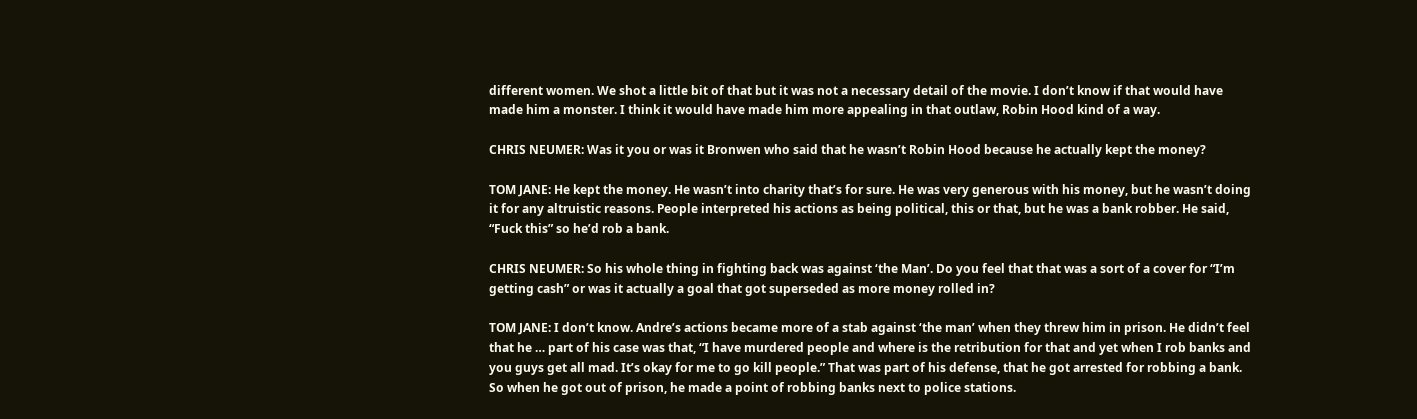different women. We shot a little bit of that but it was not a necessary detail of the movie. I don’t know if that would have made him a monster. I think it would have made him more appealing in that outlaw, Robin Hood kind of a way.

CHRIS NEUMER: Was it you or was it Bronwen who said that he wasn’t Robin Hood because he actually kept the money?

TOM JANE: He kept the money. He wasn’t into charity that’s for sure. He was very generous with his money, but he wasn’t doing it for any altruistic reasons. People interpreted his actions as being political, this or that, but he was a bank robber. He said, “Fuck this” so he’d rob a bank.

CHRIS NEUMER: So his whole thing in fighting back was against ‘the Man’. Do you feel that that was a sort of a cover for “I’m getting cash” or was it actually a goal that got superseded as more money rolled in?

TOM JANE: I don’t know. Andre’s actions became more of a stab against ‘the man’ when they threw him in prison. He didn’t feel that he … part of his case was that, “I have murdered people and where is the retribution for that and yet when I rob banks and you guys get all mad. It’s okay for me to go kill people.” That was part of his defense, that he got arrested for robbing a bank. So when he got out of prison, he made a point of robbing banks next to police stations.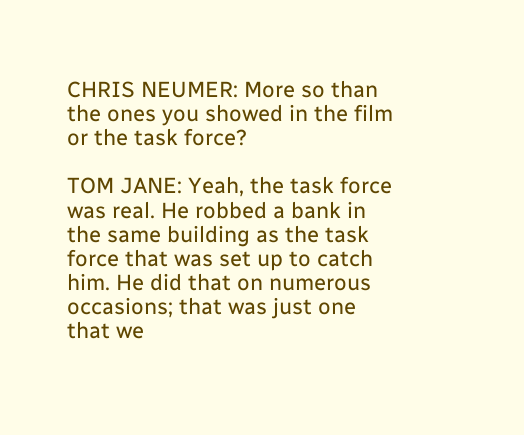CHRIS NEUMER: More so than the ones you showed in the film or the task force?

TOM JANE: Yeah, the task force was real. He robbed a bank in the same building as the task force that was set up to catch him. He did that on numerous occasions; that was just one that we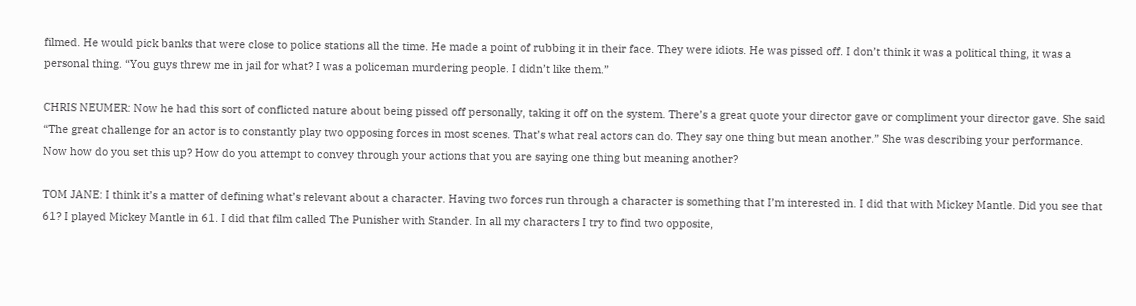filmed. He would pick banks that were close to police stations all the time. He made a point of rubbing it in their face. They were idiots. He was pissed off. I don’t think it was a political thing, it was a personal thing. “You guys threw me in jail for what? I was a policeman murdering people. I didn’t like them.”

CHRIS NEUMER: Now he had this sort of conflicted nature about being pissed off personally, taking it off on the system. There’s a great quote your director gave or compliment your director gave. She said “The great challenge for an actor is to constantly play two opposing forces in most scenes. That’s what real actors can do. They say one thing but mean another.” She was describing your performance. Now how do you set this up? How do you attempt to convey through your actions that you are saying one thing but meaning another?

TOM JANE: I think it’s a matter of defining what’s relevant about a character. Having two forces run through a character is something that I’m interested in. I did that with Mickey Mantle. Did you see that 61? I played Mickey Mantle in 61. I did that film called The Punisher with Stander. In all my characters I try to find two opposite,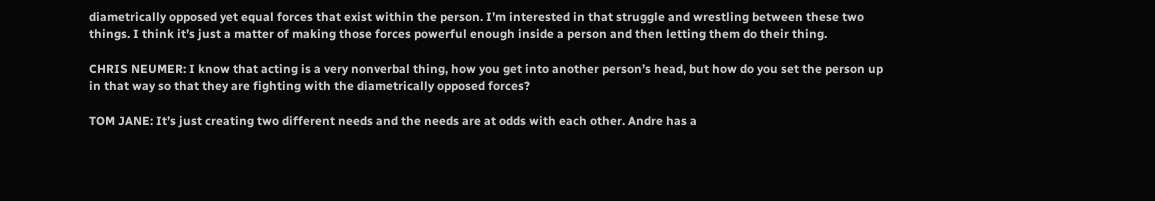diametrically opposed yet equal forces that exist within the person. I’m interested in that struggle and wrestling between these two things. I think it’s just a matter of making those forces powerful enough inside a person and then letting them do their thing.

CHRIS NEUMER: I know that acting is a very nonverbal thing, how you get into another person’s head, but how do you set the person up in that way so that they are fighting with the diametrically opposed forces?

TOM JANE: It’s just creating two different needs and the needs are at odds with each other. Andre has a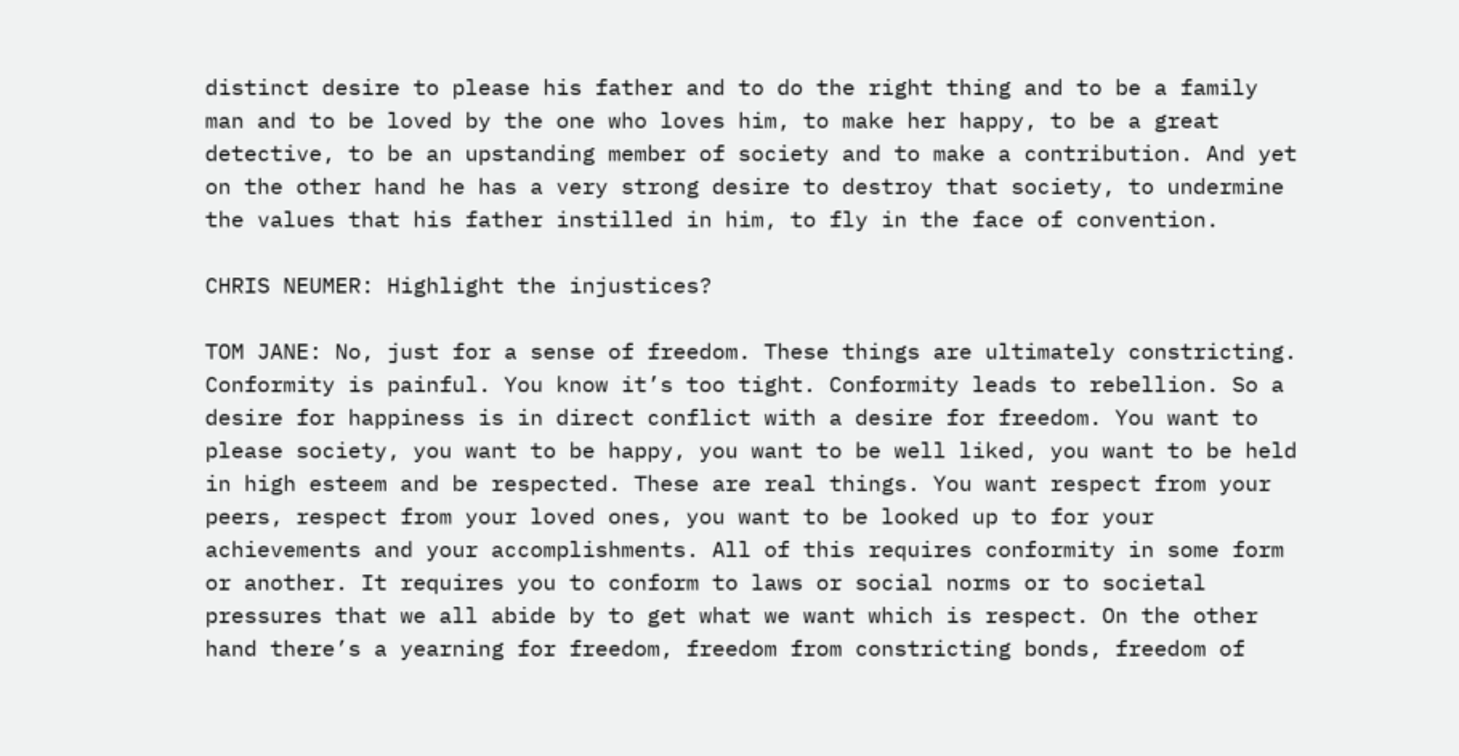distinct desire to please his father and to do the right thing and to be a family man and to be loved by the one who loves him, to make her happy, to be a great detective, to be an upstanding member of society and to make a contribution. And yet on the other hand he has a very strong desire to destroy that society, to undermine the values that his father instilled in him, to fly in the face of convention.

CHRIS NEUMER: Highlight the injustices?

TOM JANE: No, just for a sense of freedom. These things are ultimately constricting. Conformity is painful. You know it’s too tight. Conformity leads to rebellion. So a desire for happiness is in direct conflict with a desire for freedom. You want to please society, you want to be happy, you want to be well liked, you want to be held in high esteem and be respected. These are real things. You want respect from your peers, respect from your loved ones, you want to be looked up to for your achievements and your accomplishments. All of this requires conformity in some form or another. It requires you to conform to laws or social norms or to societal pressures that we all abide by to get what we want which is respect. On the other hand there’s a yearning for freedom, freedom from constricting bonds, freedom of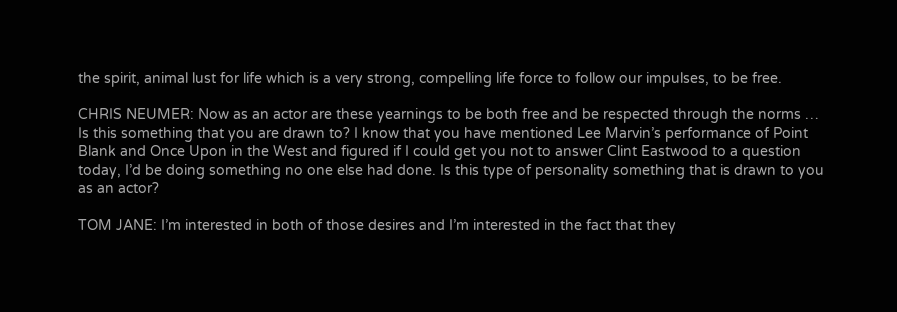the spirit, animal lust for life which is a very strong, compelling life force to follow our impulses, to be free.

CHRIS NEUMER: Now as an actor are these yearnings to be both free and be respected through the norms … Is this something that you are drawn to? I know that you have mentioned Lee Marvin’s performance of Point Blank and Once Upon in the West and figured if I could get you not to answer Clint Eastwood to a question today, I’d be doing something no one else had done. Is this type of personality something that is drawn to you as an actor?

TOM JANE: I’m interested in both of those desires and I’m interested in the fact that they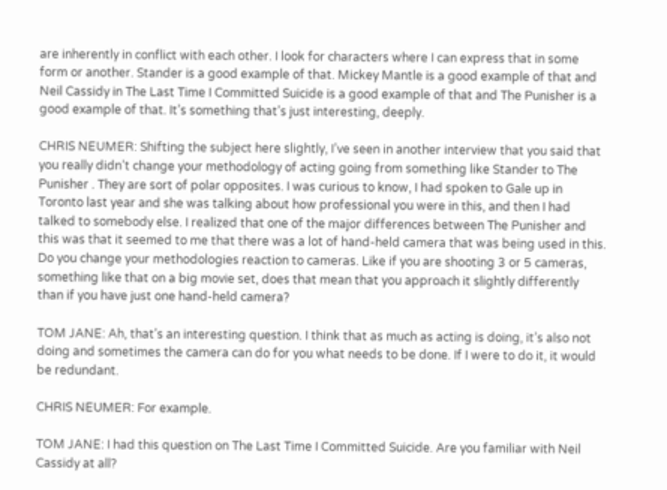are inherently in conflict with each other. I look for characters where I can express that in some form or another. Stander is a good example of that. Mickey Mantle is a good example of that and Neil Cassidy in The Last Time I Committed Suicide is a good example of that and The Punisher is a good example of that. It’s something that’s just interesting, deeply.

CHRIS NEUMER: Shifting the subject here slightly, I’ve seen in another interview that you said that you really didn’t change your methodology of acting going from something like Stander to The Punisher . They are sort of polar opposites. I was curious to know, I had spoken to Gale up in Toronto last year and she was talking about how professional you were in this, and then I had talked to somebody else. I realized that one of the major differences between The Punisher and this was that it seemed to me that there was a lot of hand-held camera that was being used in this. Do you change your methodologies reaction to cameras. Like if you are shooting 3 or 5 cameras, something like that on a big movie set, does that mean that you approach it slightly differently than if you have just one hand-held camera?

TOM JANE: Ah, that’s an interesting question. I think that as much as acting is doing, it’s also not doing and sometimes the camera can do for you what needs to be done. If I were to do it, it would be redundant.

CHRIS NEUMER: For example.

TOM JANE: I had this question on The Last Time I Committed Suicide. Are you familiar with Neil Cassidy at all?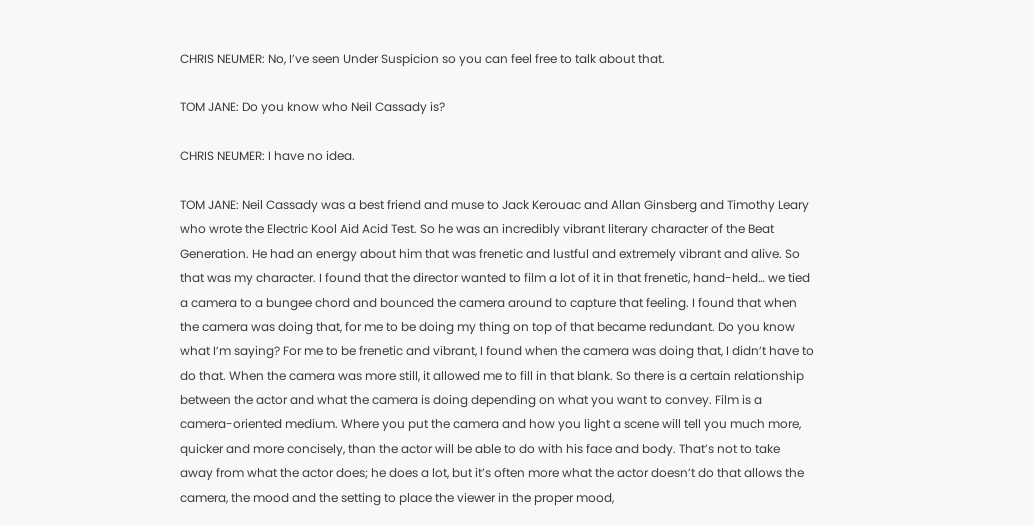CHRIS NEUMER: No, I’ve seen Under Suspicion so you can feel free to talk about that.

TOM JANE: Do you know who Neil Cassady is?

CHRIS NEUMER: I have no idea.

TOM JANE: Neil Cassady was a best friend and muse to Jack Kerouac and Allan Ginsberg and Timothy Leary who wrote the Electric Kool Aid Acid Test. So he was an incredibly vibrant literary character of the Beat Generation. He had an energy about him that was frenetic and lustful and extremely vibrant and alive. So that was my character. I found that the director wanted to film a lot of it in that frenetic, hand-held… we tied a camera to a bungee chord and bounced the camera around to capture that feeling. I found that when the camera was doing that, for me to be doing my thing on top of that became redundant. Do you know what I’m saying? For me to be frenetic and vibrant, I found when the camera was doing that, I didn’t have to do that. When the camera was more still, it allowed me to fill in that blank. So there is a certain relationship between the actor and what the camera is doing depending on what you want to convey. Film is a camera-oriented medium. Where you put the camera and how you light a scene will tell you much more, quicker and more concisely, than the actor will be able to do with his face and body. That’s not to take away from what the actor does; he does a lot, but it’s often more what the actor doesn’t do that allows the camera, the mood and the setting to place the viewer in the proper mood,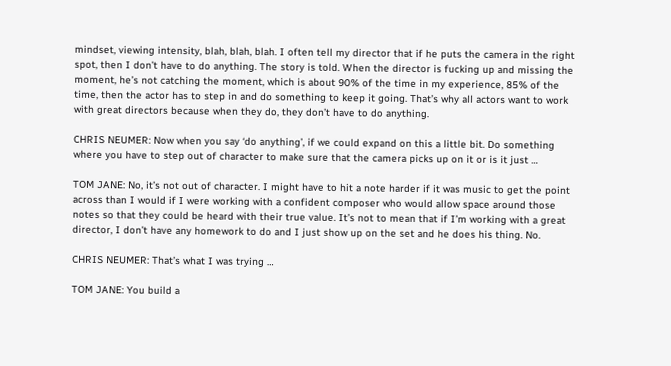mindset, viewing intensity, blah, blah, blah. I often tell my director that if he puts the camera in the right spot, then I don’t have to do anything. The story is told. When the director is fucking up and missing the moment, he’s not catching the moment, which is about 90% of the time in my experience, 85% of the time, then the actor has to step in and do something to keep it going. That’s why all actors want to work with great directors because when they do, they don’t have to do anything.

CHRIS NEUMER: Now when you say ‘do anything’, if we could expand on this a little bit. Do something where you have to step out of character to make sure that the camera picks up on it or is it just …

TOM JANE: No, it’s not out of character. I might have to hit a note harder if it was music to get the point across than I would if I were working with a confident composer who would allow space around those notes so that they could be heard with their true value. It’s not to mean that if I’m working with a great director, I don’t have any homework to do and I just show up on the set and he does his thing. No.

CHRIS NEUMER: That’s what I was trying …

TOM JANE: You build a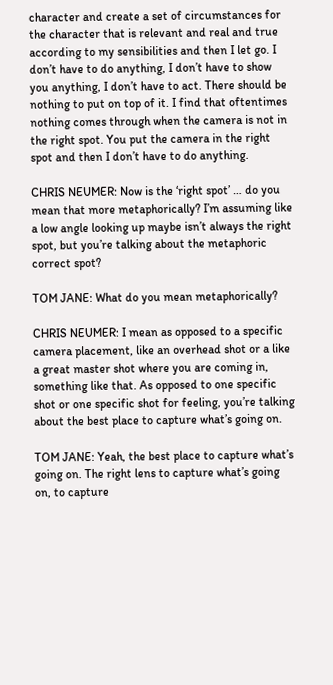character and create a set of circumstances for the character that is relevant and real and true according to my sensibilities and then I let go. I don’t have to do anything, I don’t have to show you anything, I don’t have to act. There should be nothing to put on top of it. I find that oftentimes nothing comes through when the camera is not in the right spot. You put the camera in the right spot and then I don’t have to do anything.

CHRIS NEUMER: Now is the ‘right spot’ … do you mean that more metaphorically? I’m assuming like a low angle looking up maybe isn’t always the right spot, but you’re talking about the metaphoric correct spot?

TOM JANE: What do you mean metaphorically?

CHRIS NEUMER: I mean as opposed to a specific camera placement, like an overhead shot or a like a great master shot where you are coming in, something like that. As opposed to one specific shot or one specific shot for feeling, you’re talking about the best place to capture what’s going on.

TOM JANE: Yeah, the best place to capture what’s going on. The right lens to capture what’s going on, to capture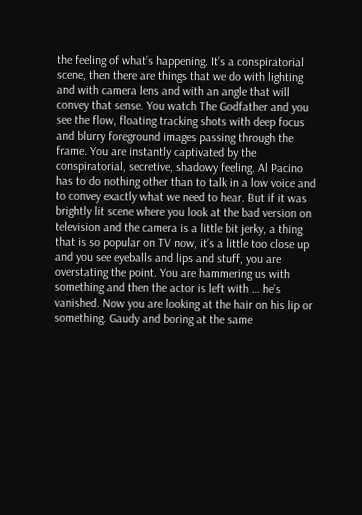the feeling of what’s happening. It’s a conspiratorial scene, then there are things that we do with lighting and with camera lens and with an angle that will convey that sense. You watch The Godfather and you see the flow, floating tracking shots with deep focus and blurry foreground images passing through the frame. You are instantly captivated by the conspiratorial, secretive, shadowy feeling. Al Pacino has to do nothing other than to talk in a low voice and to convey exactly what we need to hear. But if it was brightly lit scene where you look at the bad version on television and the camera is a little bit jerky, a thing that is so popular on TV now, it’s a little too close up and you see eyeballs and lips and stuff, you are overstating the point. You are hammering us with something and then the actor is left with … he’s vanished. Now you are looking at the hair on his lip or something. Gaudy and boring at the same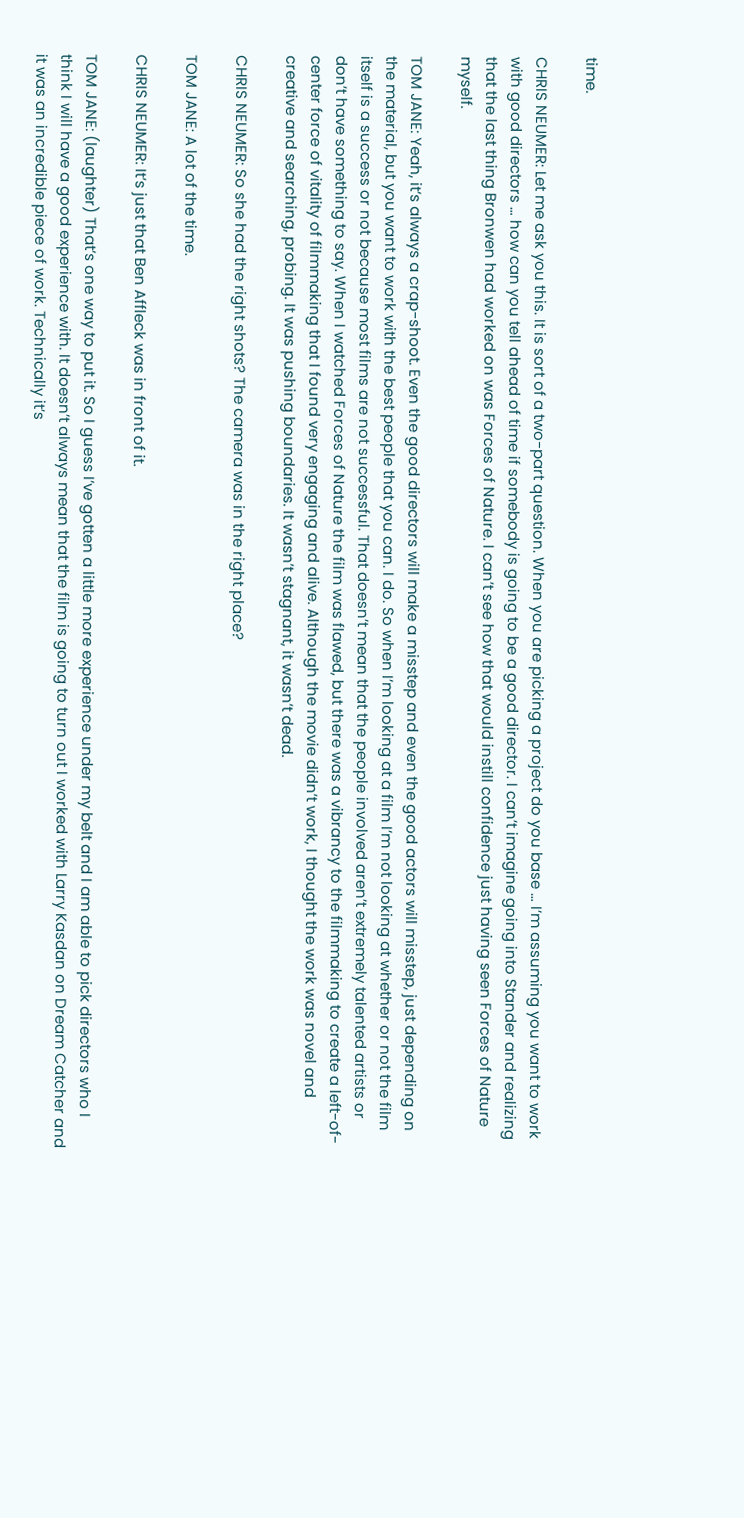time.

CHRIS NEUMER: Let me ask you this. It is sort of a two-part question. When you are picking a project do you base … I’m assuming you want to work with good directors … how can you tell ahead of time if somebody is going to be a good director. I can’t imagine going into Stander and realizing that the last thing Bronwen had worked on was Forces of Nature. I can’t see how that would instill confidence just having seen Forces of Nature myself.

TOM JANE: Yeah, it’s always a crap-shoot. Even the good directors will make a misstep and even the good actors will misstep, just depending on the material, but you want to work with the best people that you can. I do. So when I’m looking at a film I’m not looking at whether or not the film itself is a success or not because most films are not successful. That doesn’t mean that the people involved aren’t extremely talented artists or don’t have something to say. When I watched Forces of Nature the film was flawed, but there was a vibrancy to the filmmaking to create a left-of-center force of vitality of filmmaking that I found very engaging and alive. Although the movie didn’t work, I thought the work was novel and creative and searching, probing. It was pushing boundaries. It wasn’t stagnant, it wasn’t dead.

CHRIS NEUMER: So she had the right shots? The camera was in the right place?

TOM JANE: A lot of the time.

CHRIS NEUMER: It’s just that Ben Affleck was in front of it.

TOM JANE: (laughter) That’s one way to put it. So I guess I’ve gotten a little more experience under my belt and I am able to pick directors who I think I will have a good experience with. It doesn’t always mean that the film is going to turn out I worked with Larry Kasdan on Dream Catcher and it was an incredible piece of work. Technically it’s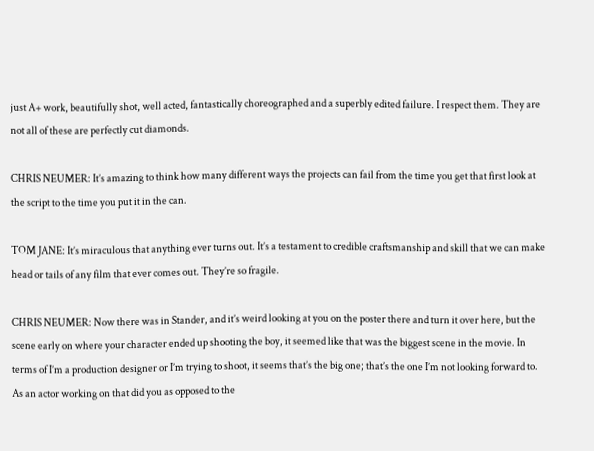just A+ work, beautifully shot, well acted, fantastically choreographed and a superbly edited failure. I respect them. They are not all of these are perfectly cut diamonds.

CHRIS NEUMER: It’s amazing to think how many different ways the projects can fail from the time you get that first look at the script to the time you put it in the can.

TOM JANE: It’s miraculous that anything ever turns out. It’s a testament to credible craftsmanship and skill that we can make head or tails of any film that ever comes out. They’re so fragile.

CHRIS NEUMER: Now there was in Stander, and it’s weird looking at you on the poster there and turn it over here, but the scene early on where your character ended up shooting the boy, it seemed like that was the biggest scene in the movie. In terms of I’m a production designer or I’m trying to shoot, it seems that’s the big one; that’s the one I’m not looking forward to. As an actor working on that did you as opposed to the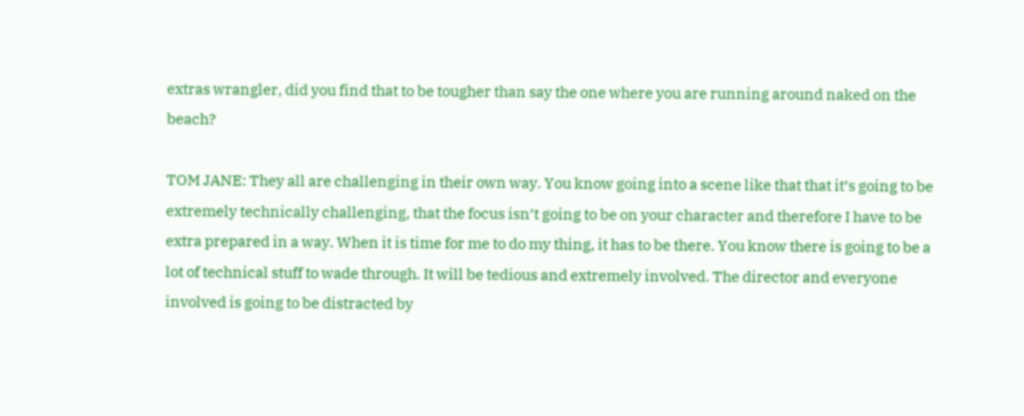extras wrangler, did you find that to be tougher than say the one where you are running around naked on the beach?

TOM JANE: They all are challenging in their own way. You know going into a scene like that that it’s going to be extremely technically challenging, that the focus isn’t going to be on your character and therefore I have to be extra prepared in a way. When it is time for me to do my thing, it has to be there. You know there is going to be a lot of technical stuff to wade through. It will be tedious and extremely involved. The director and everyone involved is going to be distracted by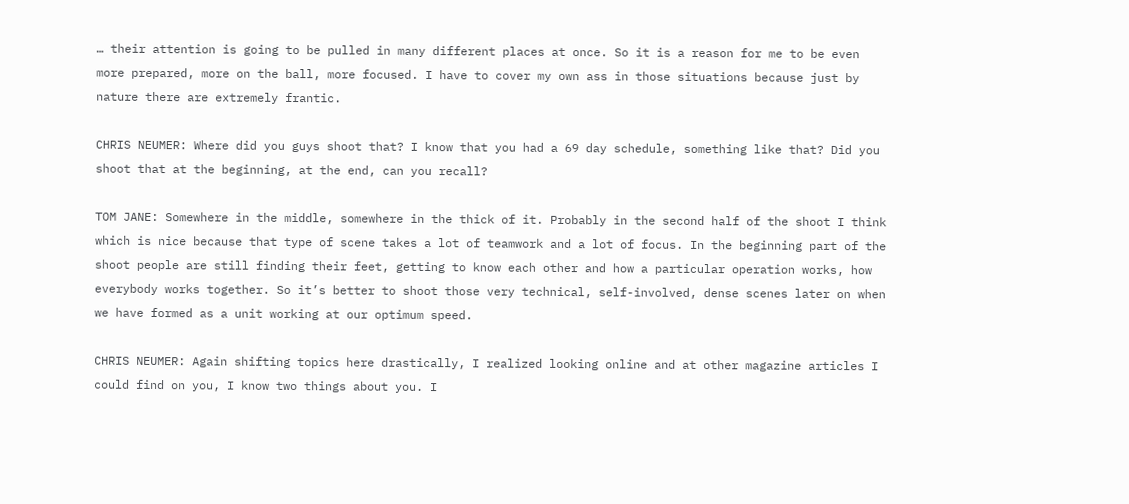… their attention is going to be pulled in many different places at once. So it is a reason for me to be even more prepared, more on the ball, more focused. I have to cover my own ass in those situations because just by nature there are extremely frantic.

CHRIS NEUMER: Where did you guys shoot that? I know that you had a 69 day schedule, something like that? Did you shoot that at the beginning, at the end, can you recall?

TOM JANE: Somewhere in the middle, somewhere in the thick of it. Probably in the second half of the shoot I think which is nice because that type of scene takes a lot of teamwork and a lot of focus. In the beginning part of the shoot people are still finding their feet, getting to know each other and how a particular operation works, how everybody works together. So it’s better to shoot those very technical, self-involved, dense scenes later on when we have formed as a unit working at our optimum speed.

CHRIS NEUMER: Again shifting topics here drastically, I realized looking online and at other magazine articles I could find on you, I know two things about you. I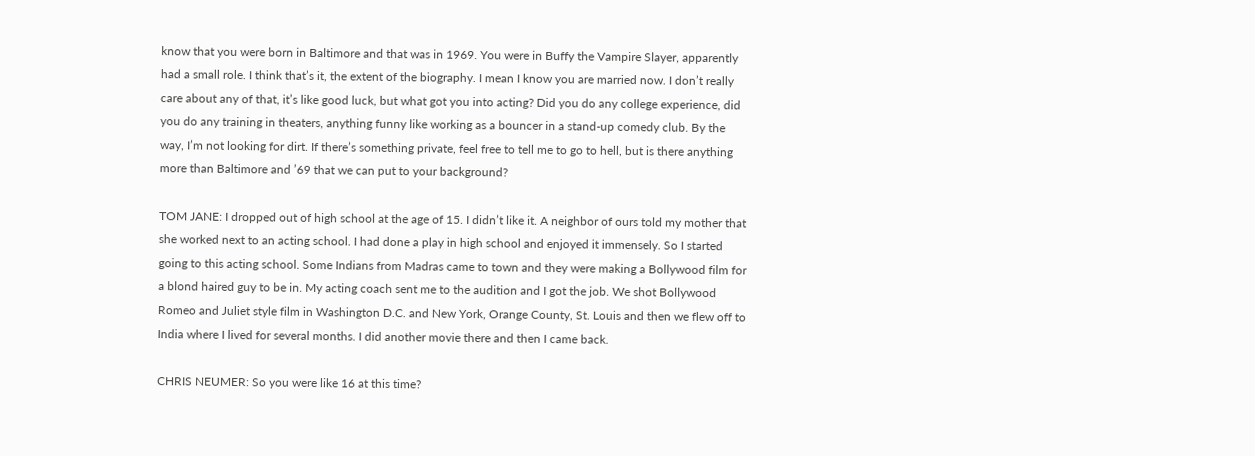know that you were born in Baltimore and that was in 1969. You were in Buffy the Vampire Slayer, apparently had a small role. I think that’s it, the extent of the biography. I mean I know you are married now. I don’t really care about any of that, it’s like good luck, but what got you into acting? Did you do any college experience, did you do any training in theaters, anything funny like working as a bouncer in a stand-up comedy club. By the way, I’m not looking for dirt. If there’s something private, feel free to tell me to go to hell, but is there anything more than Baltimore and ’69 that we can put to your background?

TOM JANE: I dropped out of high school at the age of 15. I didn’t like it. A neighbor of ours told my mother that she worked next to an acting school. I had done a play in high school and enjoyed it immensely. So I started going to this acting school. Some Indians from Madras came to town and they were making a Bollywood film for a blond haired guy to be in. My acting coach sent me to the audition and I got the job. We shot Bollywood Romeo and Juliet style film in Washington D.C. and New York, Orange County, St. Louis and then we flew off to India where I lived for several months. I did another movie there and then I came back.

CHRIS NEUMER: So you were like 16 at this time?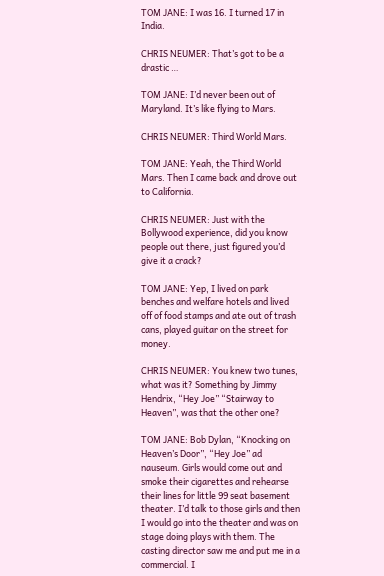TOM JANE: I was 16. I turned 17 in India.

CHRIS NEUMER: That’s got to be a drastic …

TOM JANE: I’d never been out of Maryland. It’s like flying to Mars.

CHRIS NEUMER: Third World Mars.

TOM JANE: Yeah, the Third World Mars. Then I came back and drove out to California.

CHRIS NEUMER: Just with the Bollywood experience, did you know people out there, just figured you’d give it a crack?

TOM JANE: Yep, I lived on park benches and welfare hotels and lived off of food stamps and ate out of trash cans, played guitar on the street for money.

CHRIS NEUMER: You knew two tunes, what was it? Something by Jimmy Hendrix, “Hey Joe” “Stairway to Heaven”, was that the other one?

TOM JANE: Bob Dylan, “Knocking on Heaven’s Door”, “Hey Joe” ad nauseum. Girls would come out and smoke their cigarettes and rehearse their lines for little 99 seat basement theater. I’d talk to those girls and then I would go into the theater and was on stage doing plays with them. The casting director saw me and put me in a commercial. I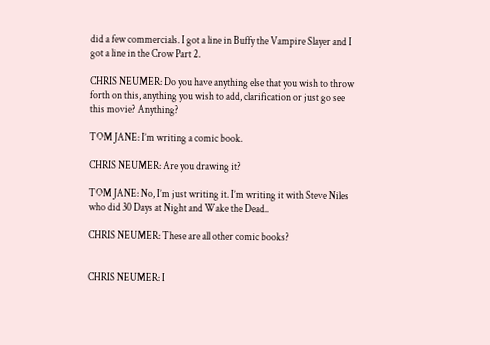did a few commercials. I got a line in Buffy the Vampire Slayer and I got a line in the Crow Part 2.

CHRIS NEUMER: Do you have anything else that you wish to throw forth on this, anything you wish to add, clarification or just go see this movie? Anything?

TOM JANE: I’m writing a comic book.

CHRIS NEUMER: Are you drawing it?

TOM JANE: No, I’m just writing it. I’m writing it with Steve Niles who did 30 Days at Night and Wake the Dead..

CHRIS NEUMER: These are all other comic books?


CHRIS NEUMER: I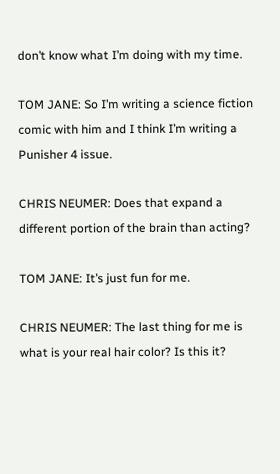don’t know what I’m doing with my time.

TOM JANE: So I’m writing a science fiction comic with him and I think I’m writing a Punisher 4 issue.

CHRIS NEUMER: Does that expand a different portion of the brain than acting?

TOM JANE: It’s just fun for me.

CHRIS NEUMER: The last thing for me is what is your real hair color? Is this it?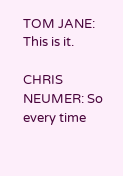TOM JANE: This is it.

CHRIS NEUMER: So every time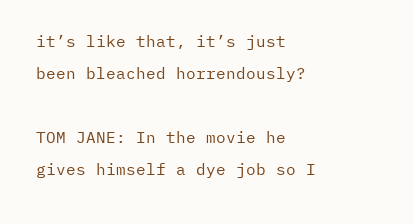it’s like that, it’s just been bleached horrendously?

TOM JANE: In the movie he gives himself a dye job so I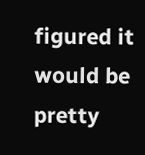figured it would be pretty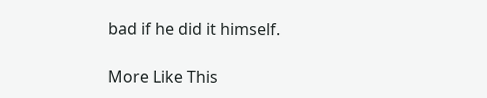bad if he did it himself.

More Like This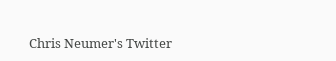Chris Neumer's Twitter